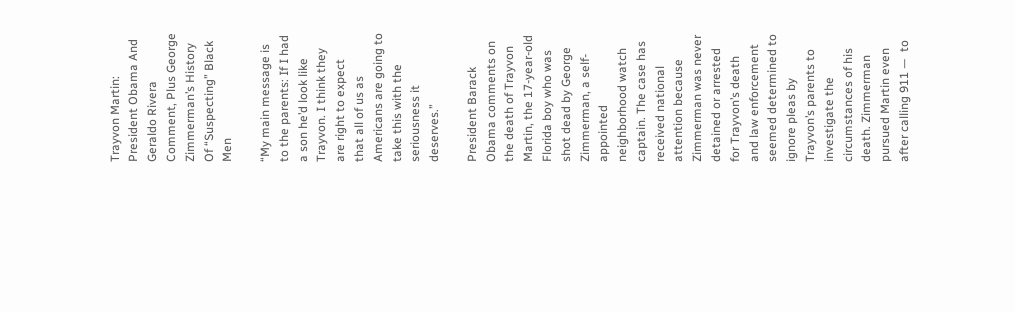Trayvon Martin: President Obama And Geraldo Rivera Comment, Plus George Zimmerman’s History Of “Suspecting” Black Men

“My main message is to the parents: If I had a son he’d look like Trayvon. I think they are right to expect that all of us as Americans are going to take this with the seriousness it deserves.”

President Barack Obama comments on the death of Trayvon Martin, the 17-year-old Florida boy who was shot dead by George Zimmerman, a self-appointed neighborhood watch captain. The case has received national attention because Zimmerman was never detained or arrested for Trayvon’s death and law enforcement seemed determined to ignore pleas by Trayvon’s parents to investigate the circumstances of his death. Zimmerman pursued Martin even after calling 911 —  to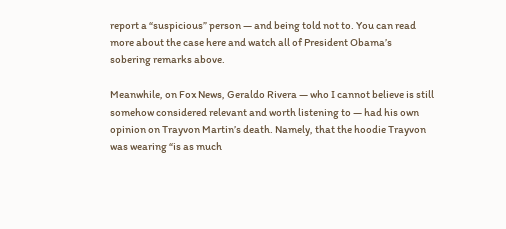report a “suspicious” person — and being told not to. You can read more about the case here and watch all of President Obama’s sobering remarks above.

Meanwhile, on Fox News, Geraldo Rivera — who I cannot believe is still somehow considered relevant and worth listening to — had his own opinion on Trayvon Martin’s death. Namely, that the hoodie Trayvon was wearing “is as much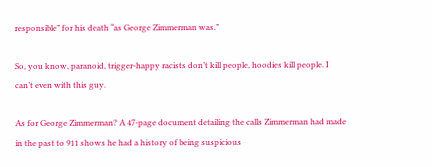responsible” for his death “as George Zimmerman was.”

So, you know, paranoid, trigger-happy racists don’t kill people, hoodies kill people. I can’t even with this guy.

As for George Zimmerman? A 47-page document detailing the calls Zimmerman had made in the past to 911 shows he had a history of being suspicious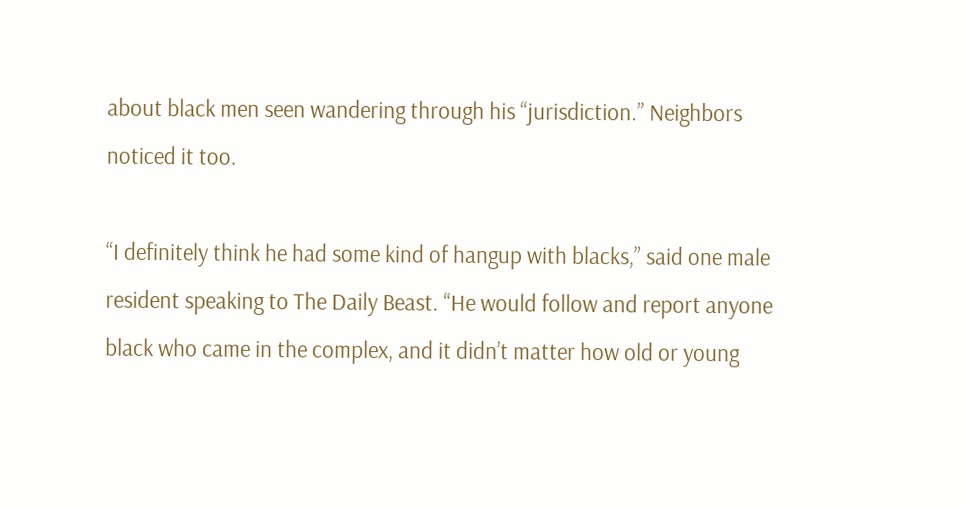about black men seen wandering through his “jurisdiction.” Neighbors noticed it too.

“I definitely think he had some kind of hangup with blacks,” said one male resident speaking to The Daily Beast. “He would follow and report anyone black who came in the complex, and it didn’t matter how old or young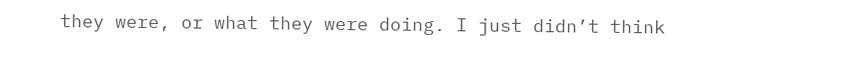they were, or what they were doing. I just didn’t think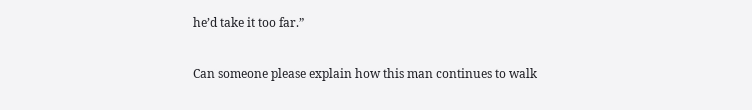he’d take it too far.”

Can someone please explain how this man continues to walk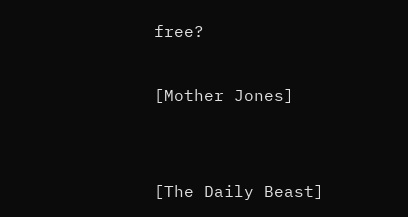free?

[Mother Jones]


[The Daily Beast]